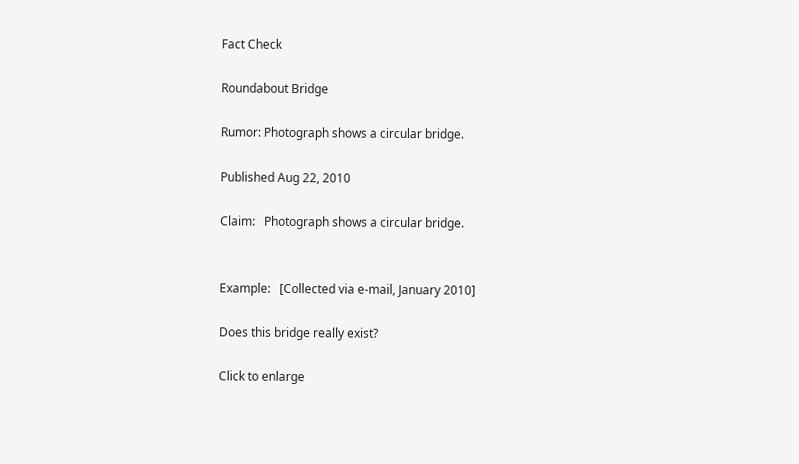Fact Check

Roundabout Bridge

Rumor: Photograph shows a circular bridge.

Published Aug 22, 2010

Claim:   Photograph shows a circular bridge.


Example:   [Collected via e-mail, January 2010]

Does this bridge really exist?

Click to enlarge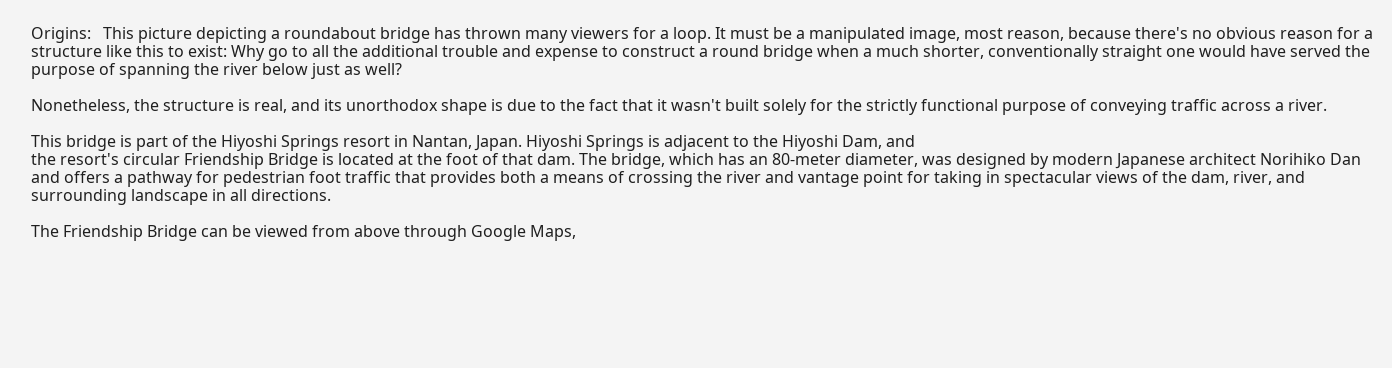Origins:   This picture depicting a roundabout bridge has thrown many viewers for a loop. It must be a manipulated image, most reason, because there's no obvious reason for a structure like this to exist: Why go to all the additional trouble and expense to construct a round bridge when a much shorter, conventionally straight one would have served the purpose of spanning the river below just as well?

Nonetheless, the structure is real, and its unorthodox shape is due to the fact that it wasn't built solely for the strictly functional purpose of conveying traffic across a river.

This bridge is part of the Hiyoshi Springs resort in Nantan, Japan. Hiyoshi Springs is adjacent to the Hiyoshi Dam, and
the resort's circular Friendship Bridge is located at the foot of that dam. The bridge, which has an 80-meter diameter, was designed by modern Japanese architect Norihiko Dan and offers a pathway for pedestrian foot traffic that provides both a means of crossing the river and vantage point for taking in spectacular views of the dam, river, and surrounding landscape in all directions.

The Friendship Bridge can be viewed from above through Google Maps,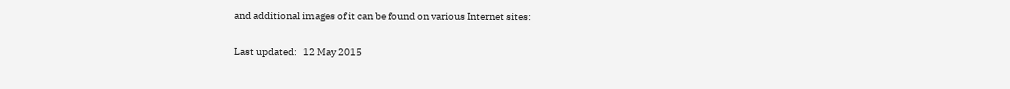and additional images of it can be found on various Internet sites:

Last updated:   12 May 2015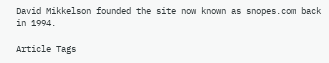David Mikkelson founded the site now known as snopes.com back in 1994.

Article Tags